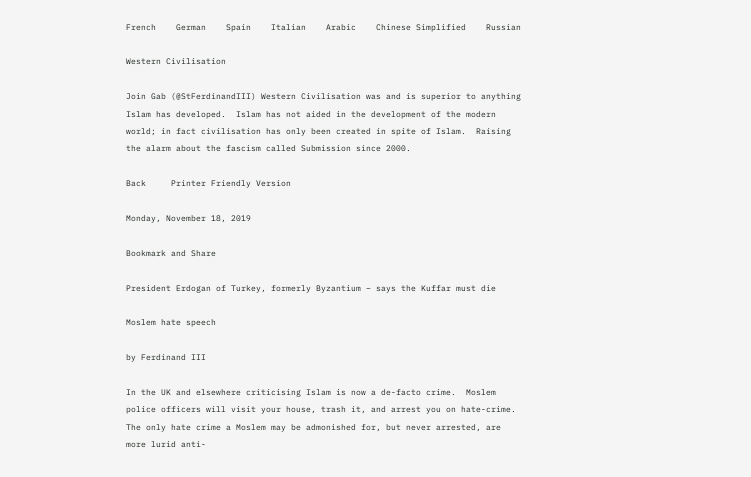French    German    Spain    Italian    Arabic    Chinese Simplified    Russian

Western Civilisation

Join Gab (@StFerdinandIII) Western Civilisation was and is superior to anything Islam has developed.  Islam has not aided in the development of the modern world; in fact civilisation has only been created in spite of Islam.  Raising the alarm about the fascism called Submission since 2000.

Back     Printer Friendly Version

Monday, November 18, 2019

Bookmark and Share

President Erdogan of Turkey, formerly Byzantium – says the Kuffar must die

Moslem hate speech

by Ferdinand III

In the UK and elsewhere criticising Islam is now a de-facto crime.  Moslem police officers will visit your house, trash it, and arrest you on hate-crime.  The only hate crime a Moslem may be admonished for, but never arrested, are more lurid anti-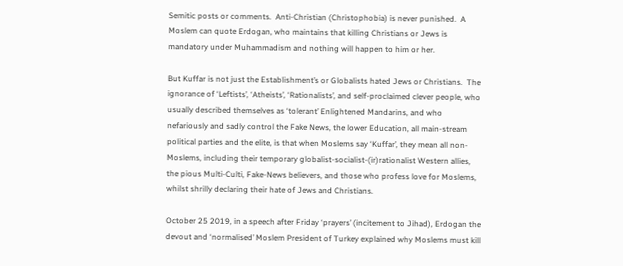Semitic posts or comments.  Anti-Christian (Christophobia) is never punished.  A Moslem can quote Erdogan, who maintains that killing Christians or Jews is mandatory under Muhammadism and nothing will happen to him or her.

But Kuffar is not just the Establishment’s or Globalists hated Jews or Christians.  The ignorance of ‘Leftists’, ‘Atheists’, ‘Rationalists’, and self-proclaimed clever people, who usually described themselves as ‘tolerant’ Enlightened Mandarins, and who nefariously and sadly control the Fake News, the lower Education, all main-stream political parties and the elite, is that when Moslems say ‘Kuffar’, they mean all non-Moslems, including their temporary globalist-socialist-(ir)rationalist Western allies, the pious Multi-Culti, Fake-News believers, and those who profess love for Moslems, whilst shrilly declaring their hate of Jews and Christians.

October 25 2019, in a speech after Friday ‘prayers’ (incitement to Jihad), Erdogan the devout and ‘normalised’ Moslem President of Turkey explained why Moslems must kill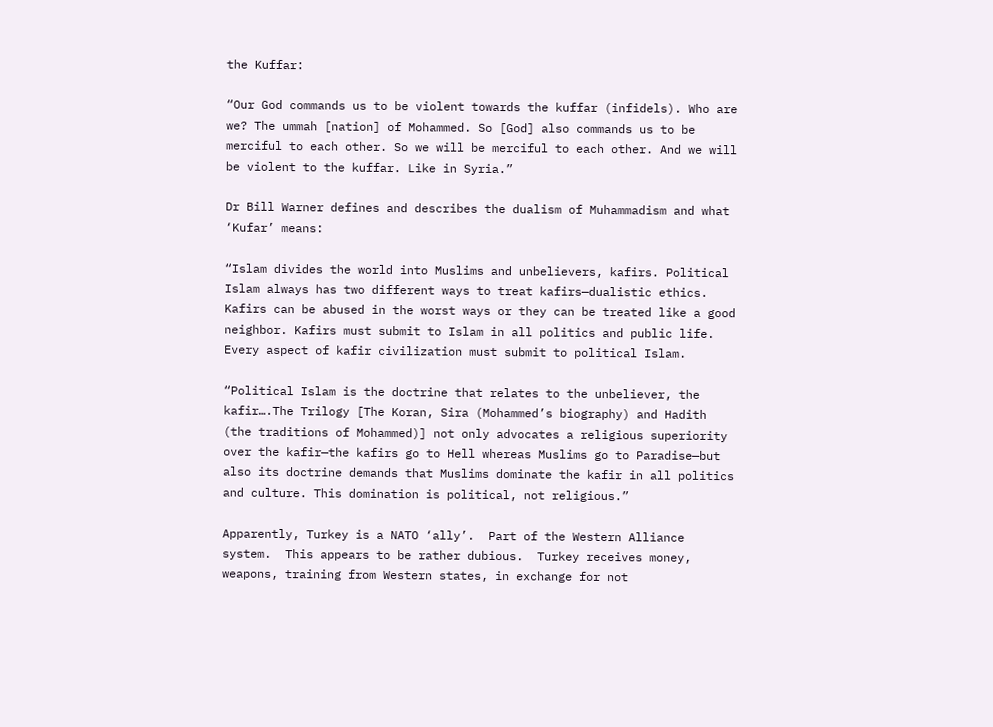the Kuffar:

“Our God commands us to be violent towards the kuffar (infidels). Who are we? The ummah [nation] of Mohammed. So [God] also commands us to be merciful to each other. So we will be merciful to each other. And we will be violent to the kuffar. Like in Syria.”

Dr Bill Warner defines and describes the dualism of Muhammadism and what ‘Kufar’ means:

“Islam divides the world into Muslims and unbelievers, kafirs. Political Islam always has two different ways to treat kafirs—dualistic ethics. Kafirs can be abused in the worst ways or they can be treated like a good neighbor. Kafirs must submit to Islam in all politics and public life. Every aspect of kafir civilization must submit to political Islam.

“Political Islam is the doctrine that relates to the unbeliever, the kafir….The Trilogy [The Koran, Sira (Mohammed’s biography) and Hadith (the traditions of Mohammed)] not only advocates a religious superiority over the kafir—the kafirs go to Hell whereas Muslims go to Paradise—but also its doctrine demands that Muslims dominate the kafir in all politics and culture. This domination is political, not religious.”

Apparently, Turkey is a NATO ‘ally’.  Part of the Western Alliance system.  This appears to be rather dubious.  Turkey receives money, weapons, training from Western states, in exchange for not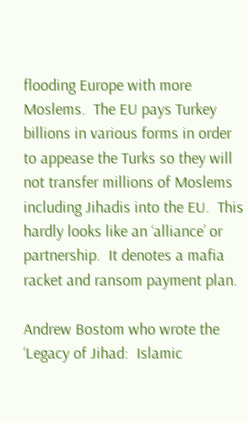flooding Europe with more Moslems.  The EU pays Turkey billions in various forms in order to appease the Turks so they will not transfer millions of Moslems including Jihadis into the EU.  This hardly looks like an ‘alliance’ or partnership.  It denotes a mafia racket and ransom payment plan.

Andrew Bostom who wrote the ‘Legacy of Jihad:  Islamic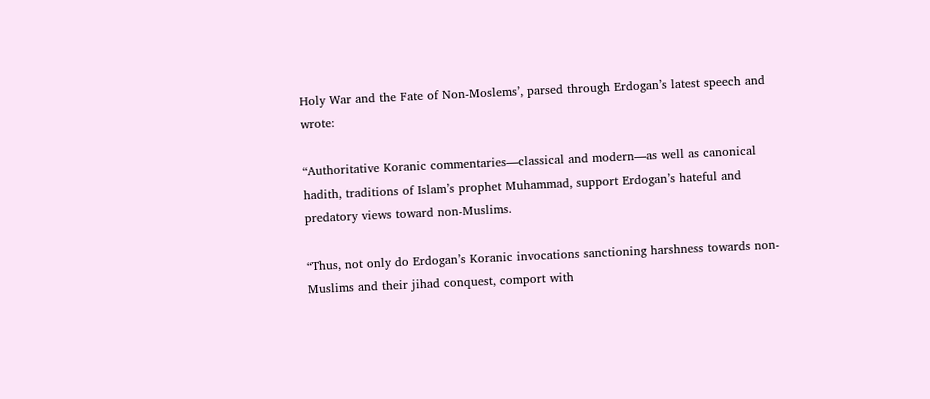Holy War and the Fate of Non-Moslems’, parsed through Erdogan’s latest speech and wrote:

“Authoritative Koranic commentaries—classical and modern—as well as canonical hadith, traditions of Islam’s prophet Muhammad, support Erdogan’s hateful and predatory views toward non-Muslims.

“Thus, not only do Erdogan’s Koranic invocations sanctioning harshness towards non-Muslims and their jihad conquest, comport with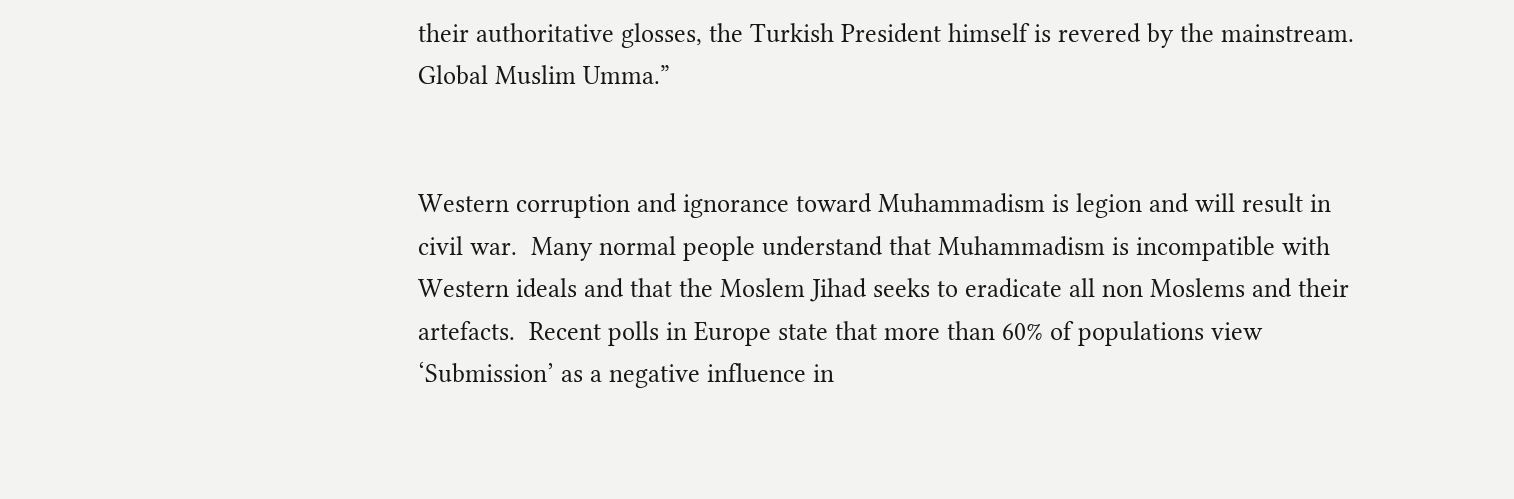their authoritative glosses, the Turkish President himself is revered by the mainstream. Global Muslim Umma.”


Western corruption and ignorance toward Muhammadism is legion and will result in civil war.  Many normal people understand that Muhammadism is incompatible with Western ideals and that the Moslem Jihad seeks to eradicate all non Moslems and their artefacts.  Recent polls in Europe state that more than 60% of populations view ‘Submission’ as a negative influence in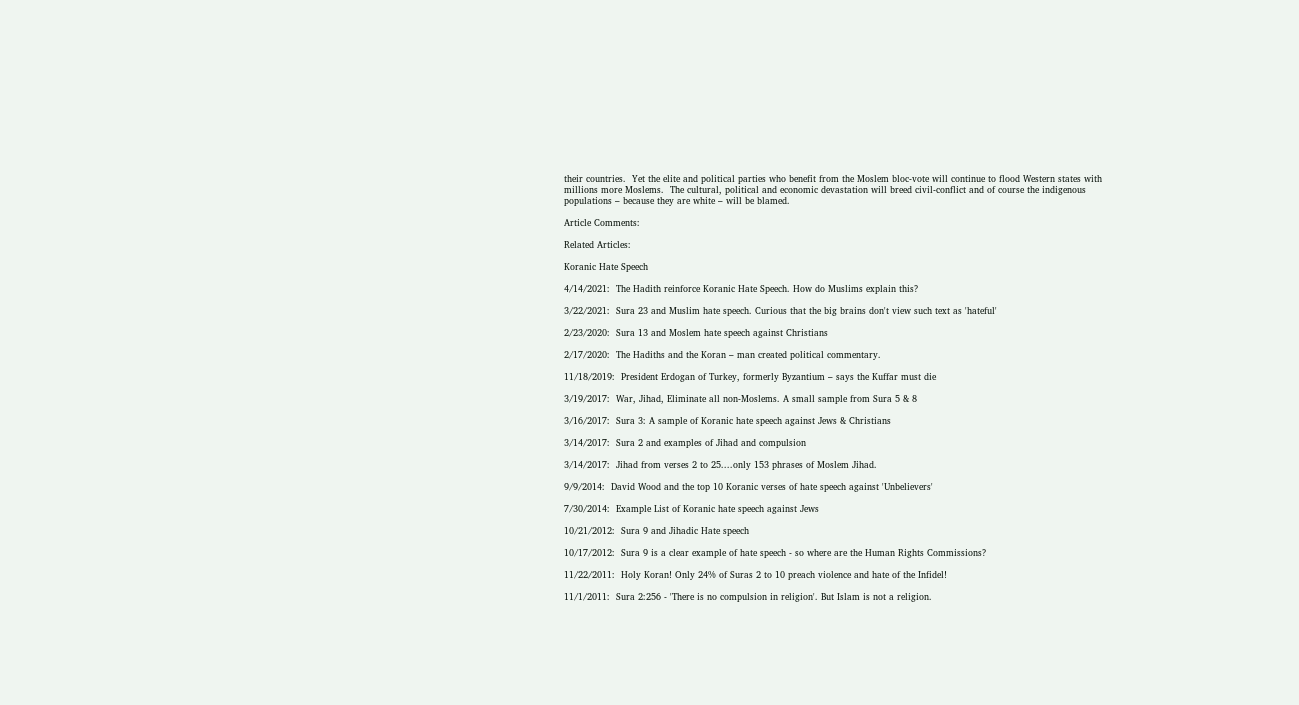their countries.  Yet the elite and political parties who benefit from the Moslem bloc-vote will continue to flood Western states with millions more Moslems.  The cultural, political and economic devastation will breed civil-conflict and of course the indigenous populations – because they are white – will be blamed.

Article Comments:

Related Articles:

Koranic Hate Speech

4/14/2021:  The Hadith reinforce Koranic Hate Speech. How do Muslims explain this?

3/22/2021:  Sura 23 and Muslim hate speech. Curious that the big brains don't view such text as 'hateful'

2/23/2020:  Sura 13 and Moslem hate speech against Christians

2/17/2020:  The Hadiths and the Koran – man created political commentary.

11/18/2019:  President Erdogan of Turkey, formerly Byzantium – says the Kuffar must die

3/19/2017:  War, Jihad, Eliminate all non-Moslems. A small sample from Sura 5 & 8

3/16/2017:  Sura 3: A sample of Koranic hate speech against Jews & Christians

3/14/2017:  Sura 2 and examples of Jihad and compulsion

3/14/2017:  Jihad from verses 2 to 25....only 153 phrases of Moslem Jihad.

9/9/2014:  David Wood and the top 10 Koranic verses of hate speech against 'Unbelievers'

7/30/2014:  Example List of Koranic hate speech against Jews

10/21/2012:  Sura 9 and Jihadic Hate speech

10/17/2012:  Sura 9 is a clear example of hate speech - so where are the Human Rights Commissions?

11/22/2011:  Holy Koran! Only 24% of Suras 2 to 10 preach violence and hate of the Infidel!

11/1/2011:  Sura 2:256 - 'There is no compulsion in religion'. But Islam is not a religion.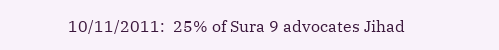10/11/2011:  25% of Sura 9 advocates Jihad